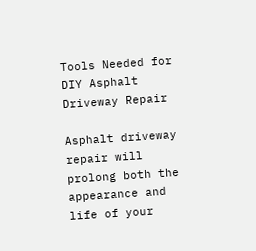Tools Needed for DIY Asphalt Driveway Repair

Asphalt driveway repair will prolong both the appearance and life of your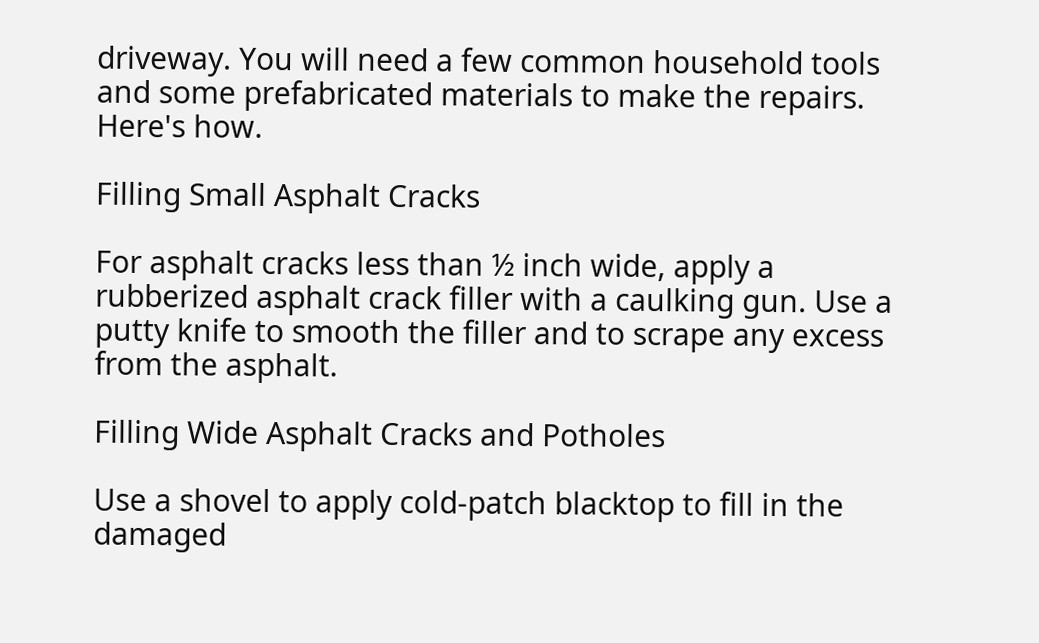driveway. You will need a few common household tools and some prefabricated materials to make the repairs. Here's how.

Filling Small Asphalt Cracks

For asphalt cracks less than ½ inch wide, apply a rubberized asphalt crack filler with a caulking gun. Use a putty knife to smooth the filler and to scrape any excess from the asphalt.

Filling Wide Asphalt Cracks and Potholes

Use a shovel to apply cold-patch blacktop to fill in the damaged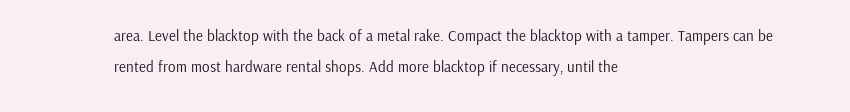area. Level the blacktop with the back of a metal rake. Compact the blacktop with a tamper. Tampers can be rented from most hardware rental shops. Add more blacktop if necessary, until the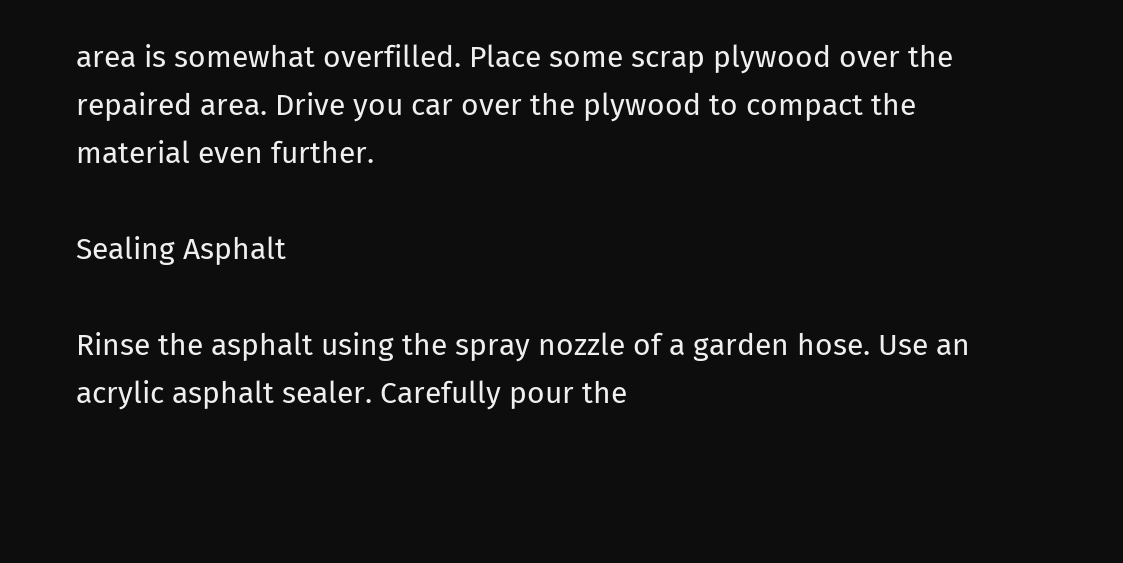area is somewhat overfilled. Place some scrap plywood over the repaired area. Drive you car over the plywood to compact the material even further.

Sealing Asphalt

Rinse the asphalt using the spray nozzle of a garden hose. Use an acrylic asphalt sealer. Carefully pour the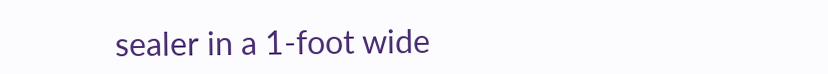sealer in a 1-foot wide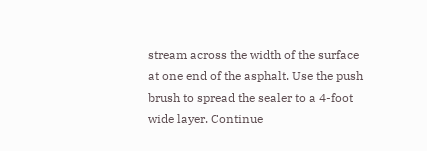stream across the width of the surface at one end of the asphalt. Use the push brush to spread the sealer to a 4-foot wide layer. Continue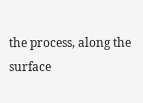the process, along the surface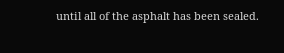until all of the asphalt has been sealed.